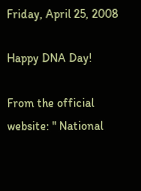Friday, April 25, 2008

Happy DNA Day!

From the official website: " National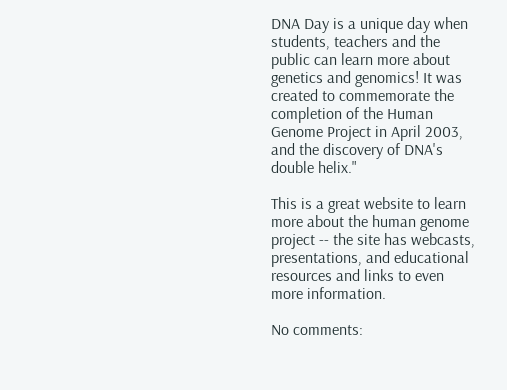DNA Day is a unique day when students, teachers and the public can learn more about genetics and genomics! It was created to commemorate the completion of the Human Genome Project in April 2003, and the discovery of DNA's double helix."

This is a great website to learn more about the human genome project -- the site has webcasts, presentations, and educational resources and links to even more information.

No comments: